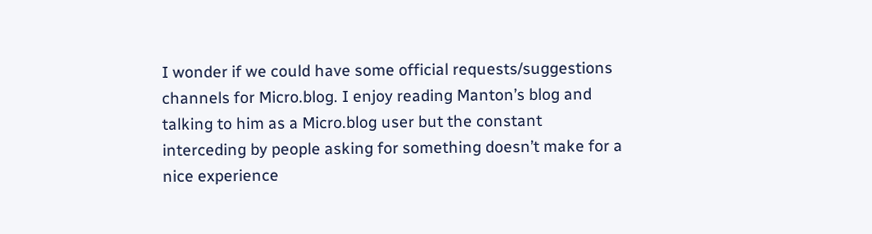I wonder if we could have some official requests/suggestions channels for Micro.blog. I enjoy reading Manton’s blog and talking to him as a Micro.blog user but the constant interceding by people asking for something doesn’t make for a nice experience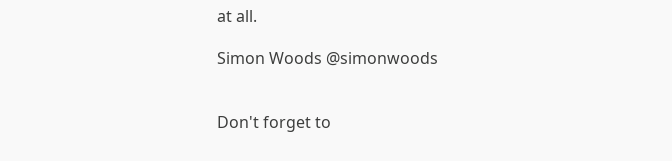at all.

Simon Woods @simonwoods


Don't forget to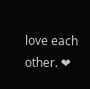love each other. ❤